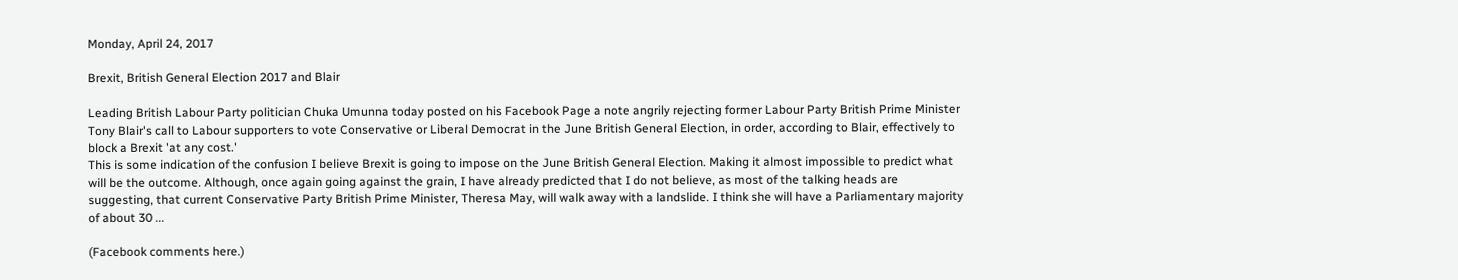Monday, April 24, 2017

Brexit, British General Election 2017 and Blair

Leading British Labour Party politician Chuka Umunna today posted on his Facebook Page a note angrily rejecting former Labour Party British Prime Minister Tony Blair's call to Labour supporters to vote Conservative or Liberal Democrat in the June British General Election, in order, according to Blair, effectively to block a Brexit 'at any cost.'
This is some indication of the confusion I believe Brexit is going to impose on the June British General Election. Making it almost impossible to predict what will be the outcome. Although, once again going against the grain, I have already predicted that I do not believe, as most of the talking heads are suggesting, that current Conservative Party British Prime Minister, Theresa May, will walk away with a landslide. I think she will have a Parliamentary majority of about 30 ...

(Facebook comments here.)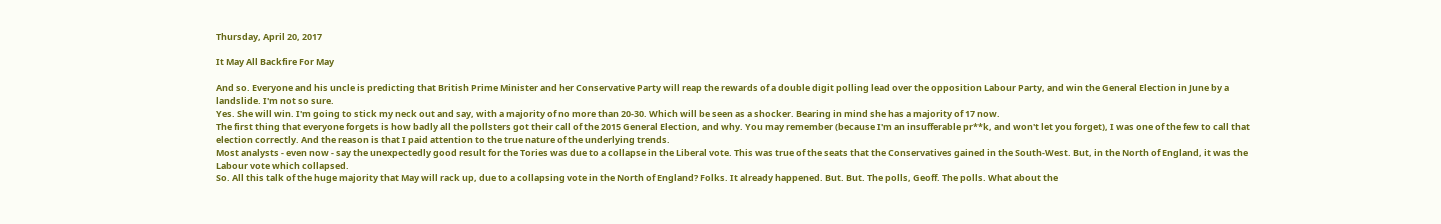Thursday, April 20, 2017

It May All Backfire For May

And so. Everyone and his uncle is predicting that British Prime Minister and her Conservative Party will reap the rewards of a double digit polling lead over the opposition Labour Party, and win the General Election in June by a landslide. I'm not so sure.
Yes. She will win. I'm going to stick my neck out and say, with a majority of no more than 20-30. Which will be seen as a shocker. Bearing in mind she has a majority of 17 now.
The first thing that everyone forgets is how badly all the pollsters got their call of the 2015 General Election, and why. You may remember (because I'm an insufferable pr**k, and won't let you forget), I was one of the few to call that election correctly. And the reason is that I paid attention to the true nature of the underlying trends.
Most analysts - even now - say the unexpectedly good result for the Tories was due to a collapse in the Liberal vote. This was true of the seats that the Conservatives gained in the South-West. But, in the North of England, it was the Labour vote which collapsed.
So. All this talk of the huge majority that May will rack up, due to a collapsing vote in the North of England? Folks. It already happened. But. But. The polls, Geoff. The polls. What about the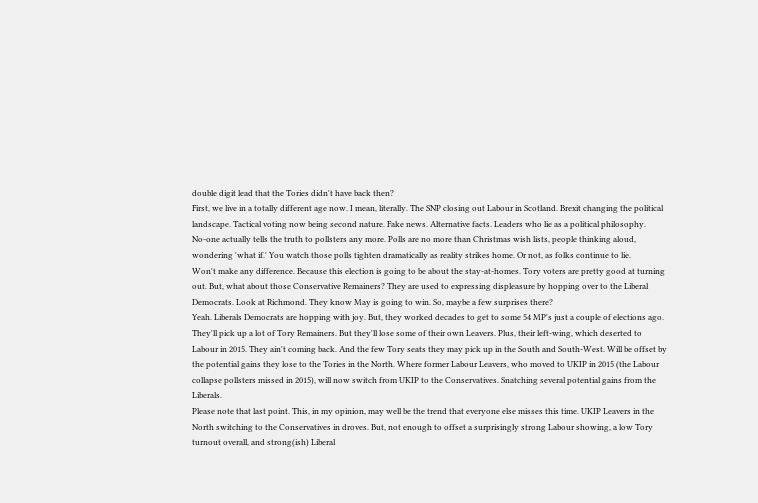double digit lead that the Tories didn't have back then?
First, we live in a totally different age now. I mean, literally. The SNP closing out Labour in Scotland. Brexit changing the political landscape. Tactical voting now being second nature. Fake news. Alternative facts. Leaders who lie as a political philosophy.
No-one actually tells the truth to pollsters any more. Polls are no more than Christmas wish lists, people thinking aloud, wondering 'what if.' You watch those polls tighten dramatically as reality strikes home. Or not, as folks continue to lie.
Won't make any difference. Because this election is going to be about the stay-at-homes. Tory voters are pretty good at turning out. But, what about those Conservative Remainers? They are used to expressing displeasure by hopping over to the Liberal Democrats. Look at Richmond. They know May is going to win. So, maybe a few surprises there?
Yeah. Liberals Democrats are hopping with joy. But, they worked decades to get to some 54 MP's just a couple of elections ago. They'll pick up a lot of Tory Remainers. But they'll lose some of their own Leavers. Plus, their left-wing, which deserted to Labour in 2015. They ain't coming back. And the few Tory seats they may pick up in the South and South-West. Will be offset by the potential gains they lose to the Tories in the North. Where former Labour Leavers, who moved to UKIP in 2015 (the Labour collapse pollsters missed in 2015), will now switch from UKIP to the Conservatives. Snatching several potential gains from the Liberals.
Please note that last point. This, in my opinion, may well be the trend that everyone else misses this time. UKIP Leavers in the North switching to the Conservatives in droves. But, not enough to offset a surprisingly strong Labour showing, a low Tory turnout overall, and strong(ish) Liberal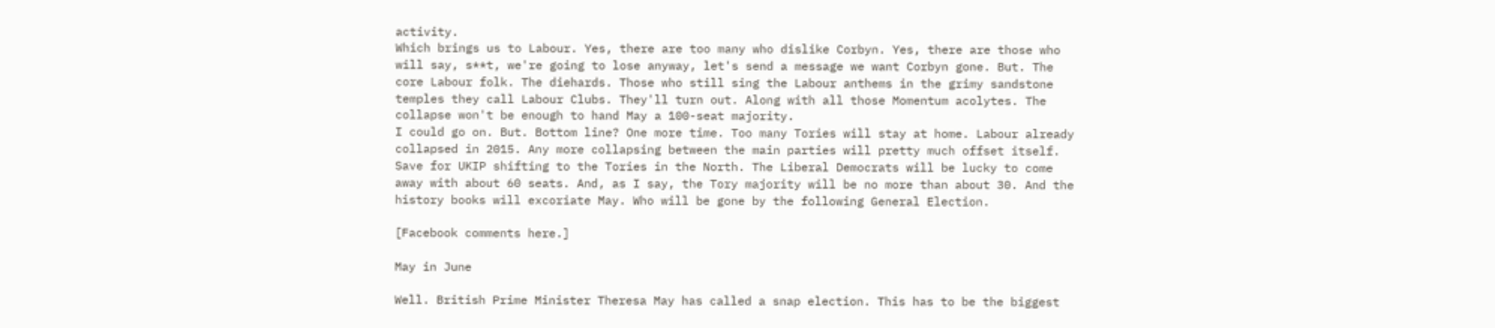activity.
Which brings us to Labour. Yes, there are too many who dislike Corbyn. Yes, there are those who will say, s**t, we're going to lose anyway, let's send a message we want Corbyn gone. But. The core Labour folk. The diehards. Those who still sing the Labour anthems in the grimy sandstone temples they call Labour Clubs. They'll turn out. Along with all those Momentum acolytes. The collapse won't be enough to hand May a 100-seat majority.
I could go on. But. Bottom line? One more time. Too many Tories will stay at home. Labour already collapsed in 2015. Any more collapsing between the main parties will pretty much offset itself. Save for UKIP shifting to the Tories in the North. The Liberal Democrats will be lucky to come away with about 60 seats. And, as I say, the Tory majority will be no more than about 30. And the history books will excoriate May. Who will be gone by the following General Election.

[Facebook comments here.]

May in June

Well. British Prime Minister Theresa May has called a snap election. This has to be the biggest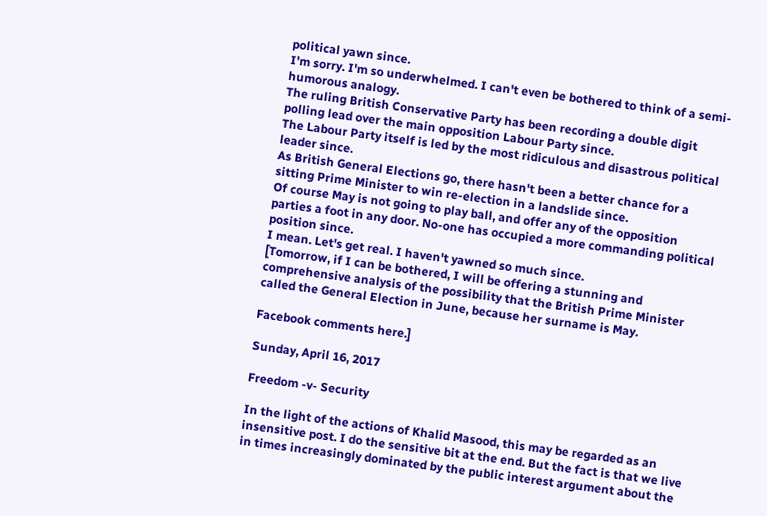political yawn since.
I'm sorry. I'm so underwhelmed. I can't even be bothered to think of a semi-humorous analogy.
The ruling British Conservative Party has been recording a double digit polling lead over the main opposition Labour Party since.
The Labour Party itself is led by the most ridiculous and disastrous political leader since.
As British General Elections go, there hasn't been a better chance for a sitting Prime Minister to win re-election in a landslide since.
Of course May is not going to play ball, and offer any of the opposition parties a foot in any door. No-one has occupied a more commanding political position since.
I mean. Let's get real. I haven't yawned so much since.
[Tomorrow, if I can be bothered, I will be offering a stunning and comprehensive analysis of the possibility that the British Prime Minister called the General Election in June, because her surname is May.

Facebook comments here.]

Sunday, April 16, 2017

Freedom -v- Security

In the light of the actions of Khalid Masood, this may be regarded as an insensitive post. I do the sensitive bit at the end. But the fact is that we live in times increasingly dominated by the public interest argument about the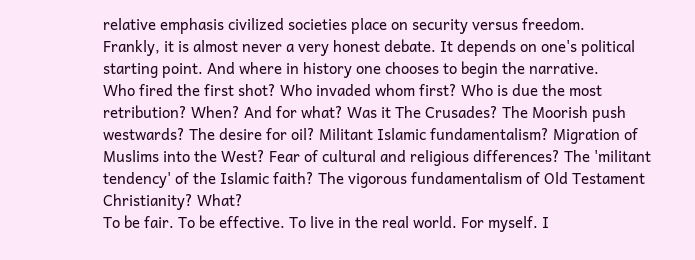relative emphasis civilized societies place on security versus freedom.
Frankly, it is almost never a very honest debate. It depends on one's political starting point. And where in history one chooses to begin the narrative.
Who fired the first shot? Who invaded whom first? Who is due the most retribution? When? And for what? Was it The Crusades? The Moorish push westwards? The desire for oil? Militant Islamic fundamentalism? Migration of Muslims into the West? Fear of cultural and religious differences? The 'militant tendency' of the Islamic faith? The vigorous fundamentalism of Old Testament Christianity? What?
To be fair. To be effective. To live in the real world. For myself. I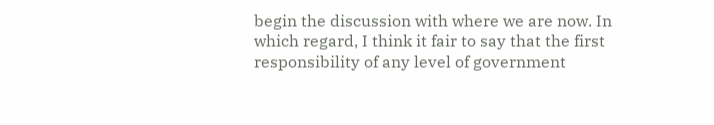begin the discussion with where we are now. In which regard, I think it fair to say that the first responsibility of any level of government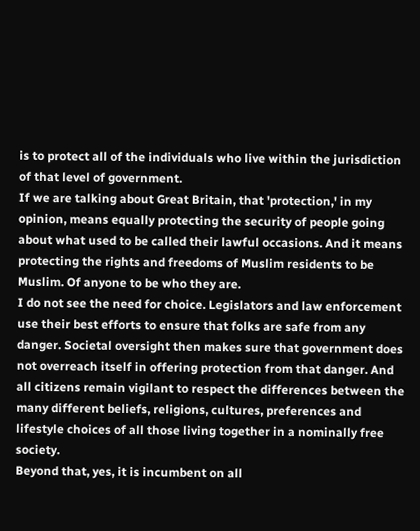is to protect all of the individuals who live within the jurisdiction of that level of government.
If we are talking about Great Britain, that 'protection,' in my opinion, means equally protecting the security of people going about what used to be called their lawful occasions. And it means protecting the rights and freedoms of Muslim residents to be Muslim. Of anyone to be who they are.
I do not see the need for choice. Legislators and law enforcement use their best efforts to ensure that folks are safe from any danger. Societal oversight then makes sure that government does not overreach itself in offering protection from that danger. And all citizens remain vigilant to respect the differences between the many different beliefs, religions, cultures, preferences and lifestyle choices of all those living together in a nominally free society.
Beyond that, yes, it is incumbent on all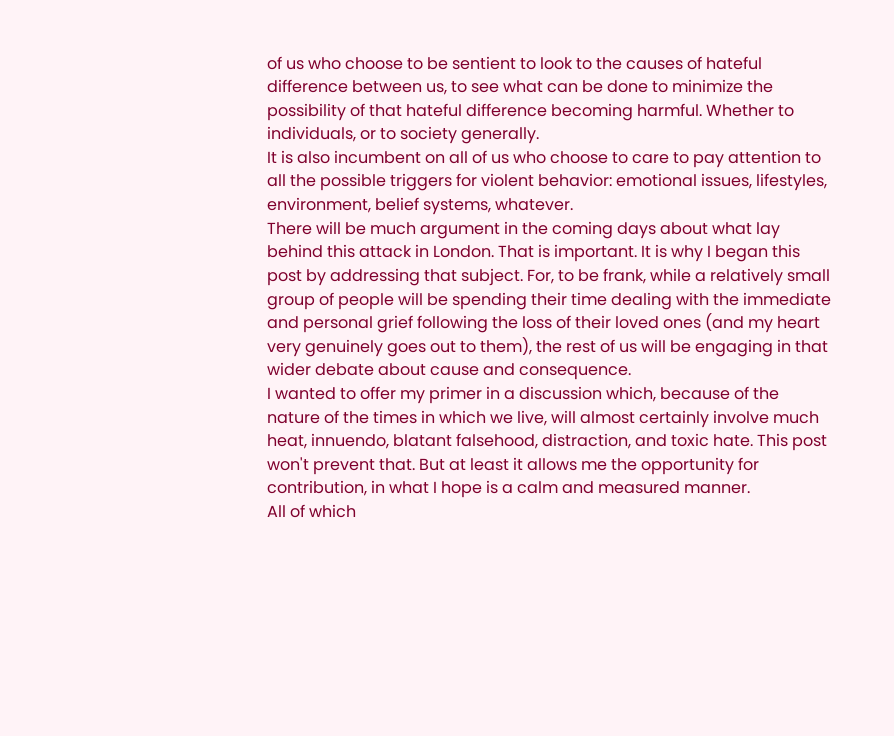of us who choose to be sentient to look to the causes of hateful difference between us, to see what can be done to minimize the possibility of that hateful difference becoming harmful. Whether to individuals, or to society generally.
It is also incumbent on all of us who choose to care to pay attention to all the possible triggers for violent behavior: emotional issues, lifestyles, environment, belief systems, whatever.
There will be much argument in the coming days about what lay behind this attack in London. That is important. It is why I began this post by addressing that subject. For, to be frank, while a relatively small group of people will be spending their time dealing with the immediate and personal grief following the loss of their loved ones (and my heart very genuinely goes out to them), the rest of us will be engaging in that wider debate about cause and consequence.
I wanted to offer my primer in a discussion which, because of the nature of the times in which we live, will almost certainly involve much heat, innuendo, blatant falsehood, distraction, and toxic hate. This post won't prevent that. But at least it allows me the opportunity for contribution, in what I hope is a calm and measured manner.
All of which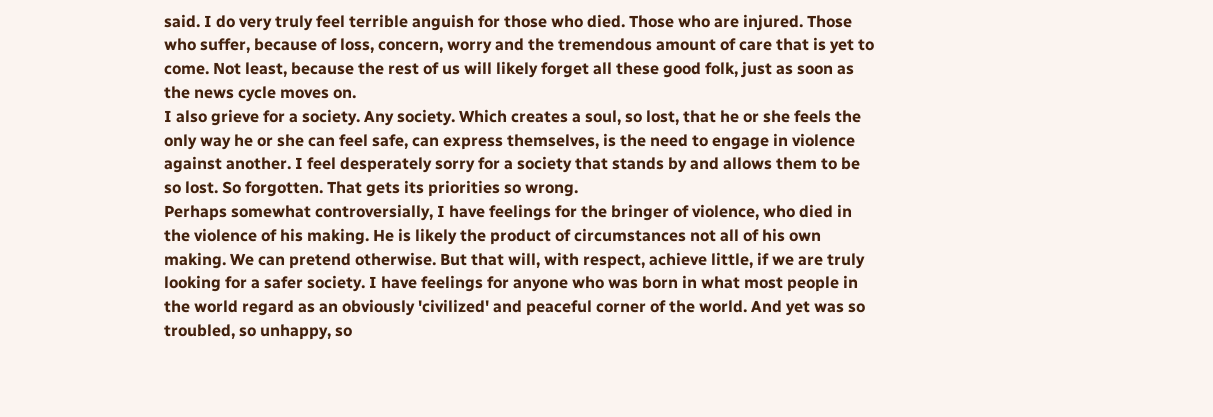said. I do very truly feel terrible anguish for those who died. Those who are injured. Those who suffer, because of loss, concern, worry and the tremendous amount of care that is yet to come. Not least, because the rest of us will likely forget all these good folk, just as soon as the news cycle moves on.
I also grieve for a society. Any society. Which creates a soul, so lost, that he or she feels the only way he or she can feel safe, can express themselves, is the need to engage in violence against another. I feel desperately sorry for a society that stands by and allows them to be so lost. So forgotten. That gets its priorities so wrong.
Perhaps somewhat controversially, I have feelings for the bringer of violence, who died in the violence of his making. He is likely the product of circumstances not all of his own making. We can pretend otherwise. But that will, with respect, achieve little, if we are truly looking for a safer society. I have feelings for anyone who was born in what most people in the world regard as an obviously 'civilized' and peaceful corner of the world. And yet was so troubled, so unhappy, so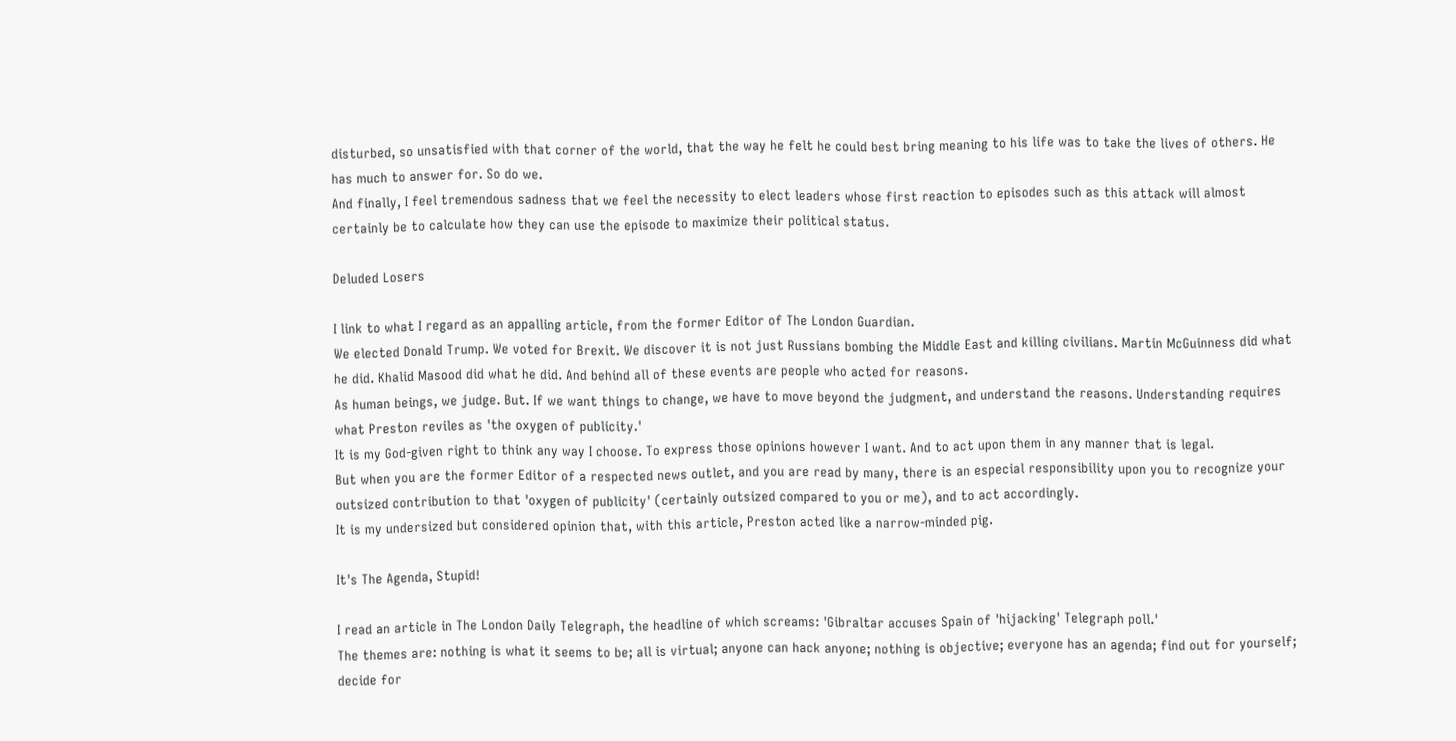disturbed, so unsatisfied with that corner of the world, that the way he felt he could best bring meaning to his life was to take the lives of others. He has much to answer for. So do we.
And finally, I feel tremendous sadness that we feel the necessity to elect leaders whose first reaction to episodes such as this attack will almost certainly be to calculate how they can use the episode to maximize their political status.

Deluded Losers

I link to what I regard as an appalling article, from the former Editor of The London Guardian.
We elected Donald Trump. We voted for Brexit. We discover it is not just Russians bombing the Middle East and killing civilians. Martin McGuinness did what he did. Khalid Masood did what he did. And behind all of these events are people who acted for reasons.
As human beings, we judge. But. If we want things to change, we have to move beyond the judgment, and understand the reasons. Understanding requires what Preston reviles as 'the oxygen of publicity.'
It is my God-given right to think any way I choose. To express those opinions however I want. And to act upon them in any manner that is legal.
But when you are the former Editor of a respected news outlet, and you are read by many, there is an especial responsibility upon you to recognize your outsized contribution to that 'oxygen of publicity' (certainly outsized compared to you or me), and to act accordingly.
It is my undersized but considered opinion that, with this article, Preston acted like a narrow-minded pig.

It's The Agenda, Stupid!

I read an article in The London Daily Telegraph, the headline of which screams: 'Gibraltar accuses Spain of 'hijacking' Telegraph poll.'
The themes are: nothing is what it seems to be; all is virtual; anyone can hack anyone; nothing is objective; everyone has an agenda; find out for yourself; decide for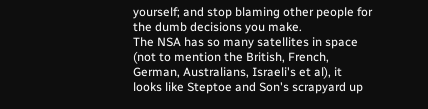yourself; and stop blaming other people for the dumb decisions you make.
The NSA has so many satellites in space (not to mention the British, French, German, Australians, Israeli's et al), it looks like Steptoe and Son's scrapyard up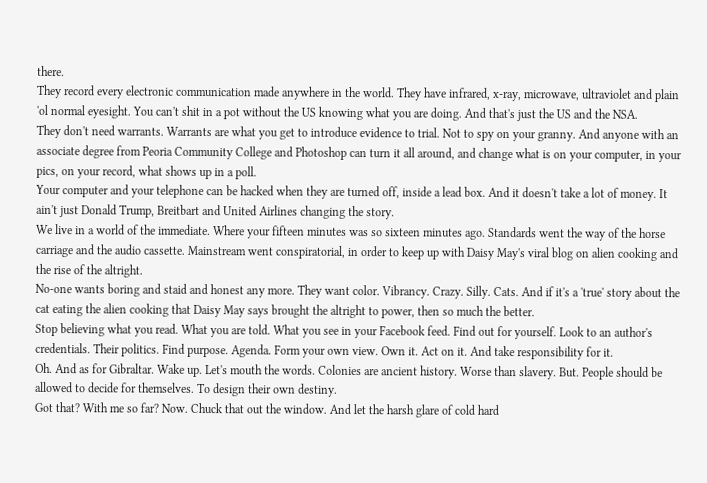there.
They record every electronic communication made anywhere in the world. They have infrared, x-ray, microwave, ultraviolet and plain 'ol normal eyesight. You can't shit in a pot without the US knowing what you are doing. And that's just the US and the NSA.
They don't need warrants. Warrants are what you get to introduce evidence to trial. Not to spy on your granny. And anyone with an associate degree from Peoria Community College and Photoshop can turn it all around, and change what is on your computer, in your pics, on your record, what shows up in a poll.
Your computer and your telephone can be hacked when they are turned off, inside a lead box. And it doesn't take a lot of money. It ain't just Donald Trump, Breitbart and United Airlines changing the story.
We live in a world of the immediate. Where your fifteen minutes was so sixteen minutes ago. Standards went the way of the horse carriage and the audio cassette. Mainstream went conspiratorial, in order to keep up with Daisy May's viral blog on alien cooking and the rise of the altright.
No-one wants boring and staid and honest any more. They want color. Vibrancy. Crazy. Silly. Cats. And if it's a 'true' story about the cat eating the alien cooking that Daisy May says brought the altright to power, then so much the better.
Stop believing what you read. What you are told. What you see in your Facebook feed. Find out for yourself. Look to an author's credentials. Their politics. Find purpose. Agenda. Form your own view. Own it. Act on it. And take responsibility for it.
Oh. And as for Gibraltar. Wake up. Let's mouth the words. Colonies are ancient history. Worse than slavery. But. People should be allowed to decide for themselves. To design their own destiny.
Got that? With me so far? Now. Chuck that out the window. And let the harsh glare of cold hard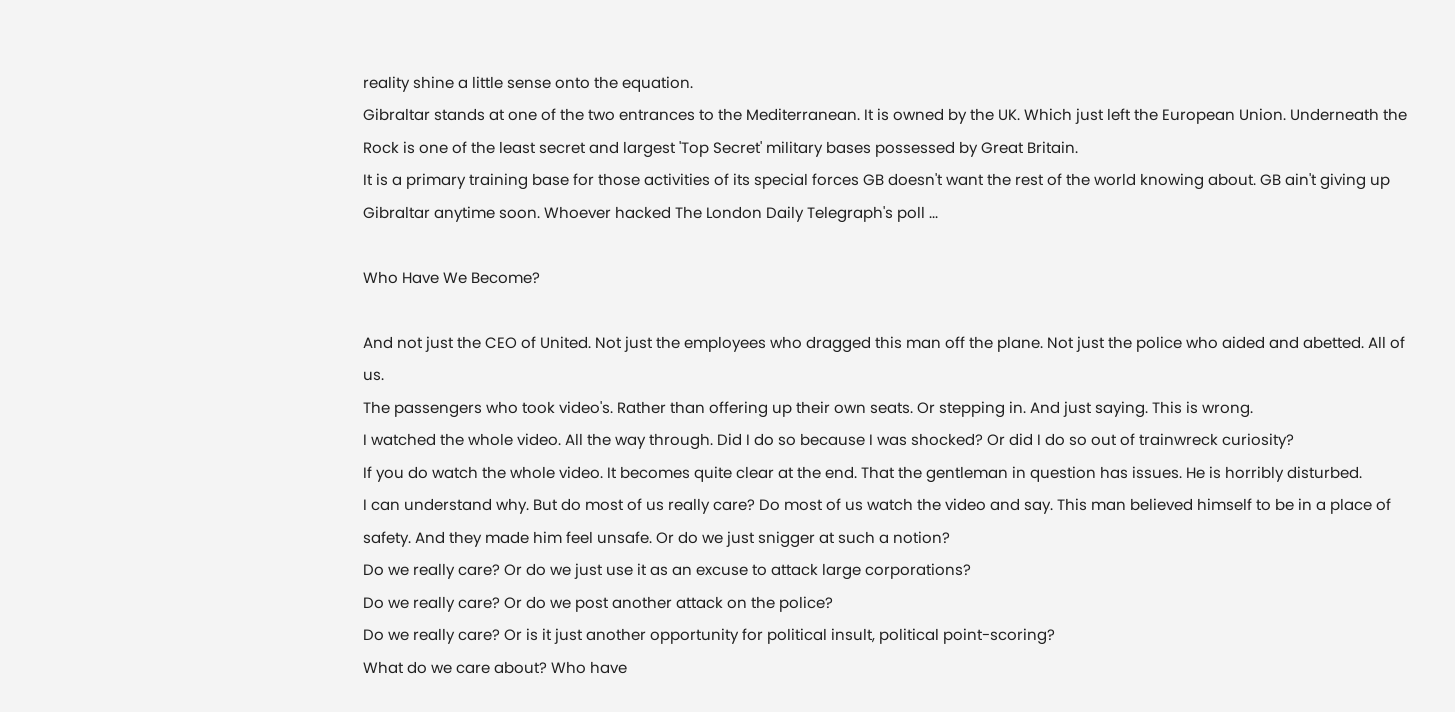reality shine a little sense onto the equation.
Gibraltar stands at one of the two entrances to the Mediterranean. It is owned by the UK. Which just left the European Union. Underneath the Rock is one of the least secret and largest 'Top Secret' military bases possessed by Great Britain.
It is a primary training base for those activities of its special forces GB doesn't want the rest of the world knowing about. GB ain't giving up Gibraltar anytime soon. Whoever hacked The London Daily Telegraph's poll ...

Who Have We Become?

And not just the CEO of United. Not just the employees who dragged this man off the plane. Not just the police who aided and abetted. All of us.
The passengers who took video's. Rather than offering up their own seats. Or stepping in. And just saying. This is wrong.
I watched the whole video. All the way through. Did I do so because I was shocked? Or did I do so out of trainwreck curiosity?
If you do watch the whole video. It becomes quite clear at the end. That the gentleman in question has issues. He is horribly disturbed.
I can understand why. But do most of us really care? Do most of us watch the video and say. This man believed himself to be in a place of safety. And they made him feel unsafe. Or do we just snigger at such a notion?
Do we really care? Or do we just use it as an excuse to attack large corporations?
Do we really care? Or do we post another attack on the police?
Do we really care? Or is it just another opportunity for political insult, political point-scoring?
What do we care about? Who have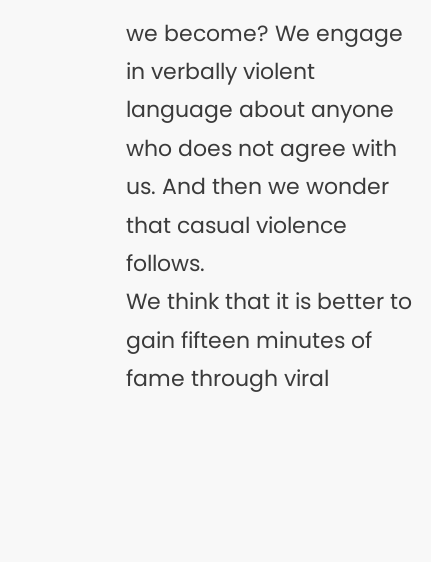we become? We engage in verbally violent language about anyone who does not agree with us. And then we wonder that casual violence follows.
We think that it is better to gain fifteen minutes of fame through viral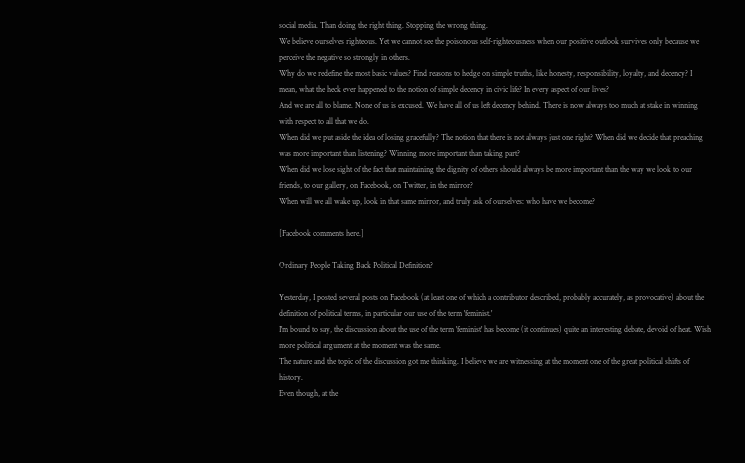social media. Than doing the right thing. Stopping the wrong thing.
We believe ourselves righteous. Yet we cannot see the poisonous self-righteousness when our positive outlook survives only because we perceive the negative so strongly in others.
Why do we redefine the most basic values? Find reasons to hedge on simple truths, like honesty, responsibility, loyalty, and decency? I mean, what the heck ever happened to the notion of simple decency in civic life? In every aspect of our lives?
And we are all to blame. None of us is excused. We have all of us left decency behind. There is now always too much at stake in winning with respect to all that we do.
When did we put aside the idea of losing gracefully? The notion that there is not always just one right? When did we decide that preaching was more important than listening? Winning more important than taking part?
When did we lose sight of the fact that maintaining the dignity of others should always be more important than the way we look to our friends, to our gallery, on Facebook, on Twitter, in the mirror?
When will we all wake up, look in that same mirror, and truly ask of ourselves: who have we become?

[Facebook comments here.]

Ordinary People Taking Back Political Definition?

Yesterday, I posted several posts on Facebook (at least one of which a contributor described, probably accurately, as provocative) about the definition of political terms, in particular our use of the term 'feminist.'
I'm bound to say, the discussion about the use of the term 'feminist' has become (it continues) quite an interesting debate, devoid of heat. Wish more political argument at the moment was the same.
The nature and the topic of the discussion got me thinking. I believe we are witnessing at the moment one of the great political shifts of history.
Even though, at the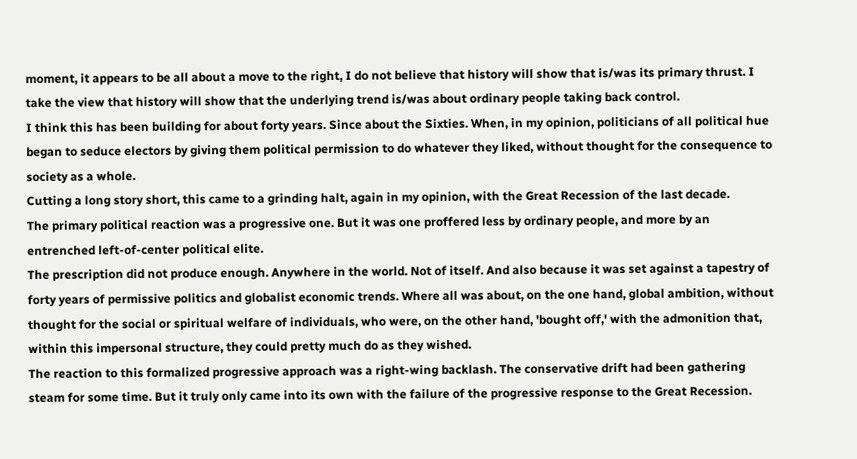moment, it appears to be all about a move to the right, I do not believe that history will show that is/was its primary thrust. I take the view that history will show that the underlying trend is/was about ordinary people taking back control.
I think this has been building for about forty years. Since about the Sixties. When, in my opinion, politicians of all political hue began to seduce electors by giving them political permission to do whatever they liked, without thought for the consequence to society as a whole.
Cutting a long story short, this came to a grinding halt, again in my opinion, with the Great Recession of the last decade.
The primary political reaction was a progressive one. But it was one proffered less by ordinary people, and more by an entrenched left-of-center political elite.
The prescription did not produce enough. Anywhere in the world. Not of itself. And also because it was set against a tapestry of forty years of permissive politics and globalist economic trends. Where all was about, on the one hand, global ambition, without thought for the social or spiritual welfare of individuals, who were, on the other hand, 'bought off,' with the admonition that, within this impersonal structure, they could pretty much do as they wished.
The reaction to this formalized progressive approach was a right-wing backlash. The conservative drift had been gathering steam for some time. But it truly only came into its own with the failure of the progressive response to the Great Recession.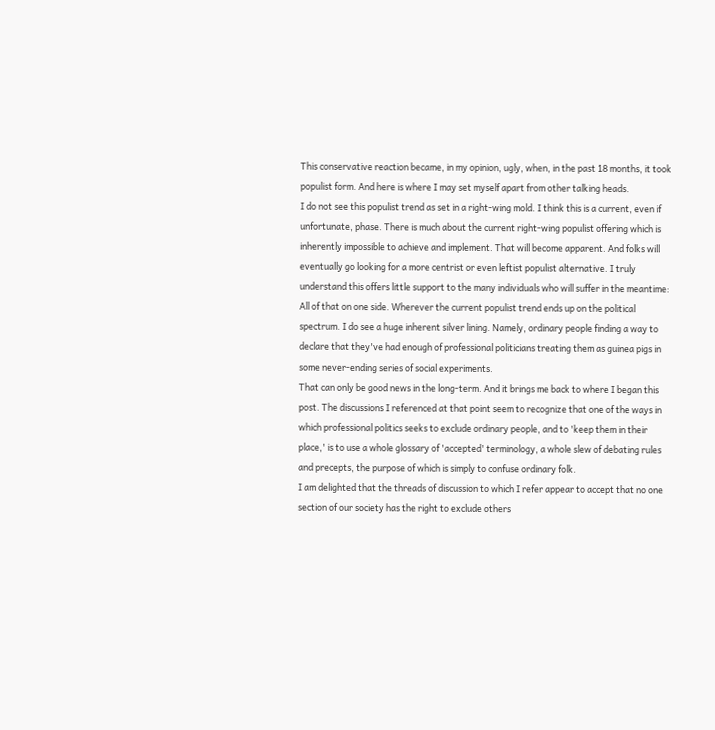This conservative reaction became, in my opinion, ugly, when, in the past 18 months, it took populist form. And here is where I may set myself apart from other talking heads.
I do not see this populist trend as set in a right-wing mold. I think this is a current, even if unfortunate, phase. There is much about the current right-wing populist offering which is inherently impossible to achieve and implement. That will become apparent. And folks will eventually go looking for a more centrist or even leftist populist alternative. I truly understand this offers little support to the many individuals who will suffer in the meantime:
All of that on one side. Wherever the current populist trend ends up on the political spectrum. I do see a huge inherent silver lining. Namely, ordinary people finding a way to declare that they've had enough of professional politicians treating them as guinea pigs in some never-ending series of social experiments.
That can only be good news in the long-term. And it brings me back to where I began this post. The discussions I referenced at that point seem to recognize that one of the ways in which professional politics seeks to exclude ordinary people, and to 'keep them in their place,' is to use a whole glossary of 'accepted' terminology, a whole slew of debating rules and precepts, the purpose of which is simply to confuse ordinary folk.
I am delighted that the threads of discussion to which I refer appear to accept that no one section of our society has the right to exclude others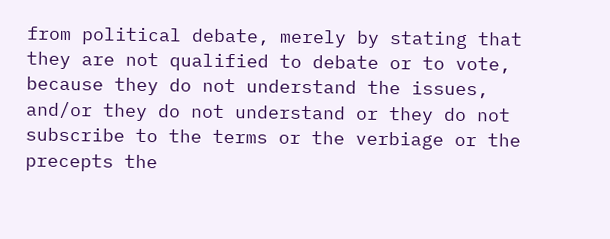from political debate, merely by stating that they are not qualified to debate or to vote, because they do not understand the issues, and/or they do not understand or they do not subscribe to the terms or the verbiage or the precepts the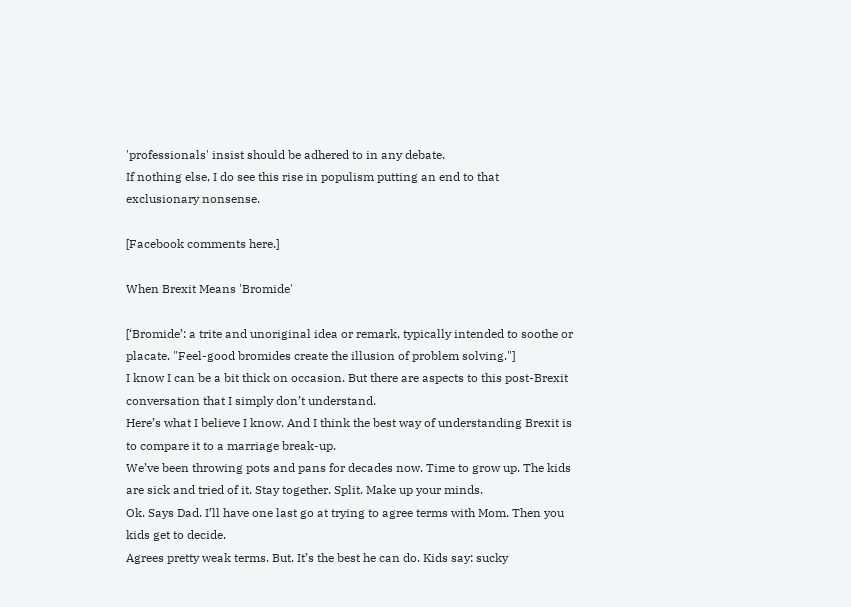'professionals' insist should be adhered to in any debate.
If nothing else, I do see this rise in populism putting an end to that exclusionary nonsense.

[Facebook comments here.]

When Brexit Means 'Bromide'

[‘Bromide’: a trite and unoriginal idea or remark, typically intended to soothe or placate. "Feel-good bromides create the illusion of problem solving."]
I know I can be a bit thick on occasion. But there are aspects to this post-Brexit conversation that I simply don’t understand.
Here’s what I believe I know. And I think the best way of understanding Brexit is to compare it to a marriage break-up.
We’ve been throwing pots and pans for decades now. Time to grow up. The kids are sick and tried of it. Stay together. Split. Make up your minds.
Ok. Says Dad. I’ll have one last go at trying to agree terms with Mom. Then you kids get to decide.
Agrees pretty weak terms. But. It’s the best he can do. Kids say: sucky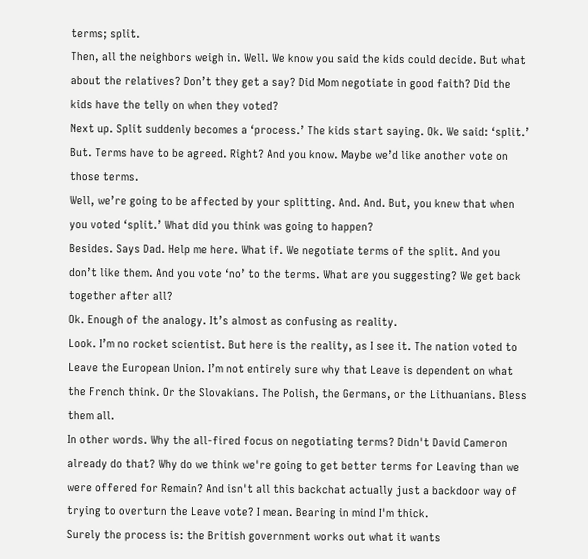terms; split.
Then, all the neighbors weigh in. Well. We know you said the kids could decide. But what about the relatives? Don’t they get a say? Did Mom negotiate in good faith? Did the kids have the telly on when they voted?
Next up. Split suddenly becomes a ‘process.’ The kids start saying. Ok. We said: ‘split.’ But. Terms have to be agreed. Right? And you know. Maybe we’d like another vote on those terms.
Well, we’re going to be affected by your splitting. And. And. But, you knew that when you voted ‘split.’ What did you think was going to happen?
Besides. Says Dad. Help me here. What if. We negotiate terms of the split. And you don’t like them. And you vote ‘no’ to the terms. What are you suggesting? We get back together after all?
Ok. Enough of the analogy. It’s almost as confusing as reality.
Look. I’m no rocket scientist. But here is the reality, as I see it. The nation voted to Leave the European Union. I’m not entirely sure why that Leave is dependent on what the French think. Or the Slovakians. The Polish, the Germans, or the Lithuanians. Bless them all.
In other words. Why the all-fired focus on negotiating terms? Didn't David Cameron already do that? Why do we think we're going to get better terms for Leaving than we were offered for Remain? And isn't all this backchat actually just a backdoor way of trying to overturn the Leave vote? I mean. Bearing in mind I'm thick.
Surely the process is: the British government works out what it wants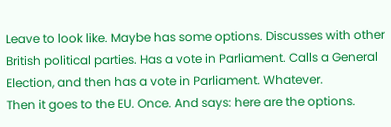Leave to look like. Maybe has some options. Discusses with other British political parties. Has a vote in Parliament. Calls a General Election, and then has a vote in Parliament. Whatever.
Then it goes to the EU. Once. And says: here are the options.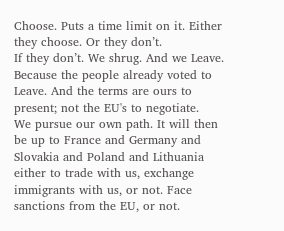Choose. Puts a time limit on it. Either they choose. Or they don’t.
If they don’t. We shrug. And we Leave. Because the people already voted to Leave. And the terms are ours to present; not the EU's to negotiate.
We pursue our own path. It will then be up to France and Germany and Slovakia and Poland and Lithuania either to trade with us, exchange immigrants with us, or not. Face sanctions from the EU, or not.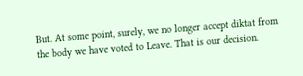But. At some point, surely, we no longer accept diktat from the body we have voted to Leave. That is our decision.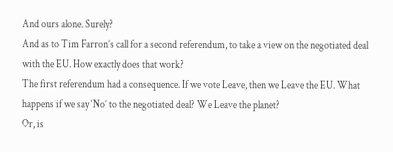And ours alone. Surely?
And as to Tim Farron’s call for a second referendum, to take a view on the negotiated deal with the EU. How exactly does that work?
The first referendum had a consequence. If we vote Leave, then we Leave the EU. What happens if we say ‘No’ to the negotiated deal? We Leave the planet?
Or, is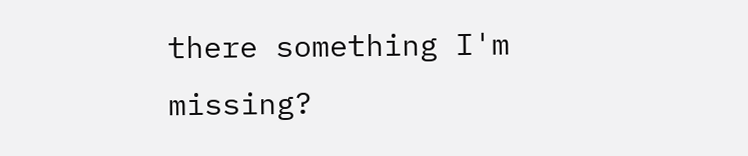there something I'm missing?